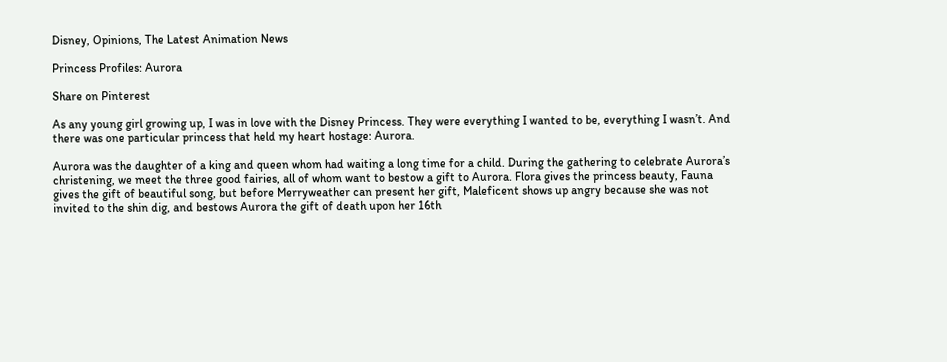Disney, Opinions, The Latest Animation News

Princess Profiles: Aurora

Share on Pinterest

As any young girl growing up, I was in love with the Disney Princess. They were everything I wanted to be, everything I wasn’t. And there was one particular princess that held my heart hostage: Aurora.

Aurora was the daughter of a king and queen whom had waiting a long time for a child. During the gathering to celebrate Aurora’s christening, we meet the three good fairies, all of whom want to bestow a gift to Aurora. Flora gives the princess beauty, Fauna gives the gift of beautiful song, but before Merryweather can present her gift, Maleficent shows up angry because she was not invited to the shin dig, and bestows Aurora the gift of death upon her 16th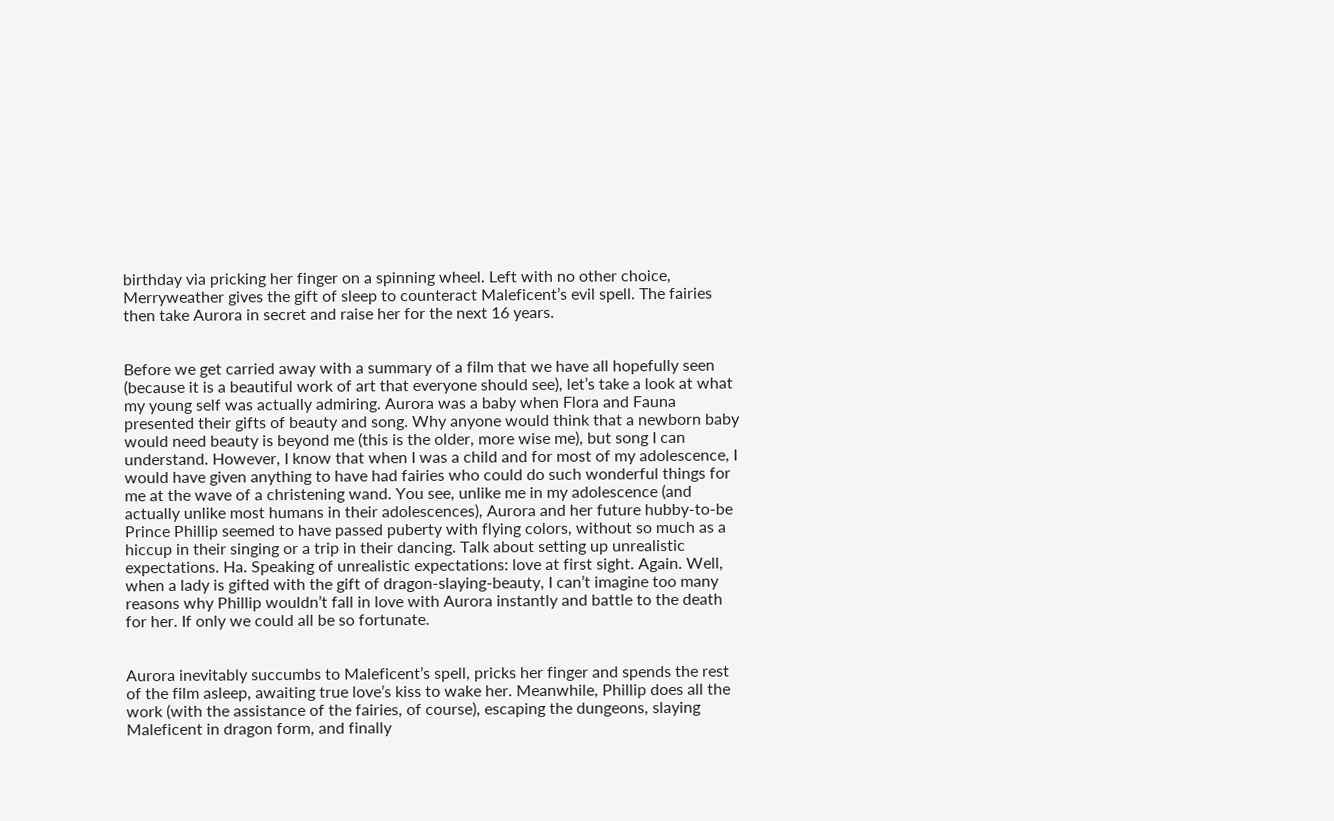birthday via pricking her finger on a spinning wheel. Left with no other choice, Merryweather gives the gift of sleep to counteract Maleficent’s evil spell. The fairies then take Aurora in secret and raise her for the next 16 years.


Before we get carried away with a summary of a film that we have all hopefully seen (because it is a beautiful work of art that everyone should see), let’s take a look at what my young self was actually admiring. Aurora was a baby when Flora and Fauna presented their gifts of beauty and song. Why anyone would think that a newborn baby would need beauty is beyond me (this is the older, more wise me), but song I can understand. However, I know that when I was a child and for most of my adolescence, I would have given anything to have had fairies who could do such wonderful things for me at the wave of a christening wand. You see, unlike me in my adolescence (and actually unlike most humans in their adolescences), Aurora and her future hubby-to-be Prince Phillip seemed to have passed puberty with flying colors, without so much as a hiccup in their singing or a trip in their dancing. Talk about setting up unrealistic expectations. Ha. Speaking of unrealistic expectations: love at first sight. Again. Well, when a lady is gifted with the gift of dragon-slaying-beauty, I can’t imagine too many reasons why Phillip wouldn’t fall in love with Aurora instantly and battle to the death for her. If only we could all be so fortunate.


Aurora inevitably succumbs to Maleficent’s spell, pricks her finger and spends the rest of the film asleep, awaiting true love’s kiss to wake her. Meanwhile, Phillip does all the work (with the assistance of the fairies, of course), escaping the dungeons, slaying Maleficent in dragon form, and finally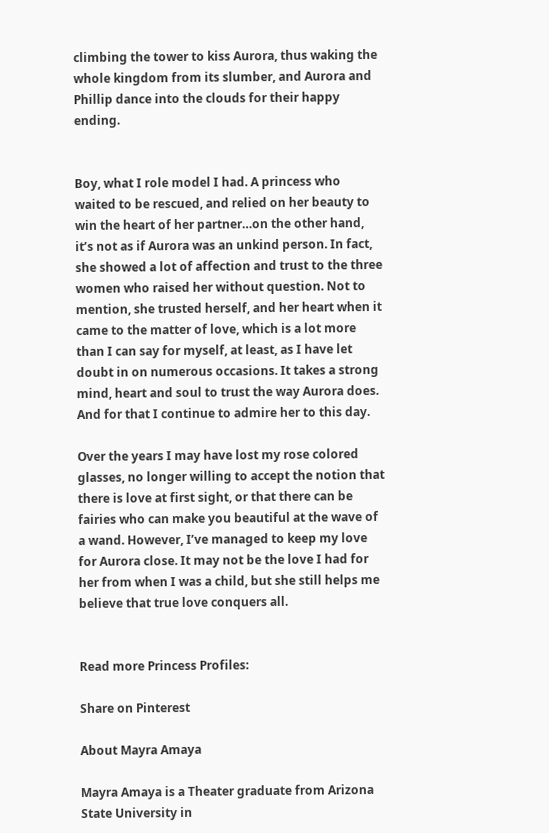climbing the tower to kiss Aurora, thus waking the whole kingdom from its slumber, and Aurora and Phillip dance into the clouds for their happy ending.


Boy, what I role model I had. A princess who waited to be rescued, and relied on her beauty to win the heart of her partner…on the other hand, it’s not as if Aurora was an unkind person. In fact, she showed a lot of affection and trust to the three women who raised her without question. Not to mention, she trusted herself, and her heart when it came to the matter of love, which is a lot more than I can say for myself, at least, as I have let doubt in on numerous occasions. It takes a strong mind, heart and soul to trust the way Aurora does. And for that I continue to admire her to this day.

Over the years I may have lost my rose colored glasses, no longer willing to accept the notion that there is love at first sight, or that there can be fairies who can make you beautiful at the wave of a wand. However, I’ve managed to keep my love for Aurora close. It may not be the love I had for her from when I was a child, but she still helps me believe that true love conquers all.


Read more Princess Profiles:

Share on Pinterest

About Mayra Amaya

Mayra Amaya is a Theater graduate from Arizona State University in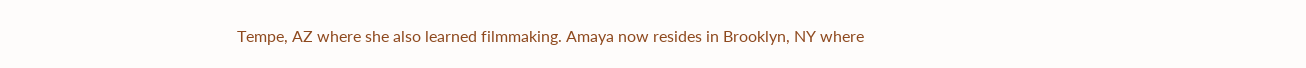Tempe, AZ where she also learned filmmaking. Amaya now resides in Brooklyn, NY where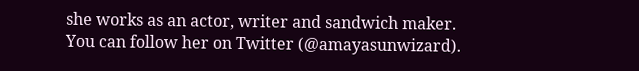she works as an actor, writer and sandwich maker. You can follow her on Twitter (@amayasunwizard).